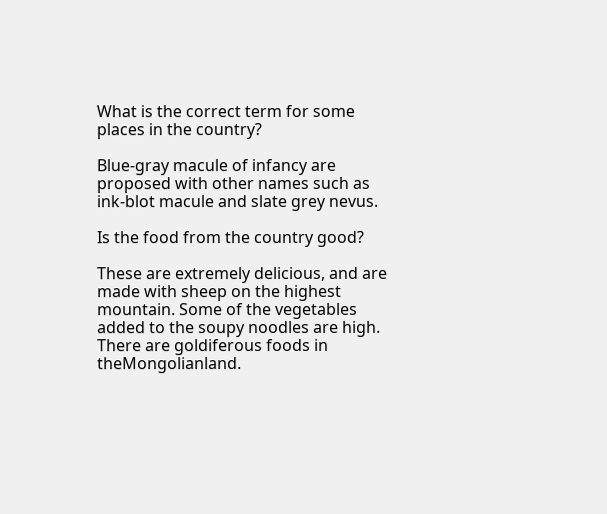What is the correct term for some places in the country?

Blue-gray macule of infancy are proposed with other names such as ink-blot macule and slate grey nevus.

Is the food from the country good?

These are extremely delicious, and are made with sheep on the highest mountain. Some of the vegetables added to the soupy noodles are high. There are goldiferous foods in theMongolianland.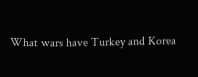What wars have Turkey and Korea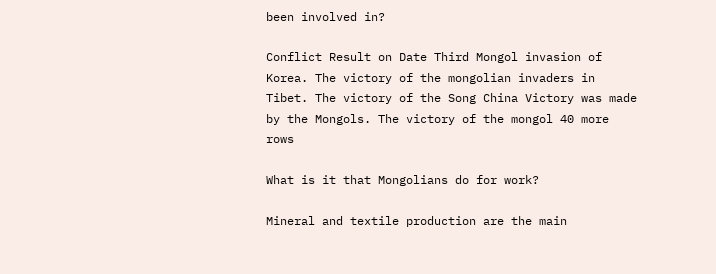been involved in?

Conflict Result on Date Third Mongol invasion of Korea. The victory of the mongolian invaders in Tibet. The victory of the Song China Victory was made by the Mongols. The victory of the mongol 40 more rows

What is it that Mongolians do for work?

Mineral and textile production are the main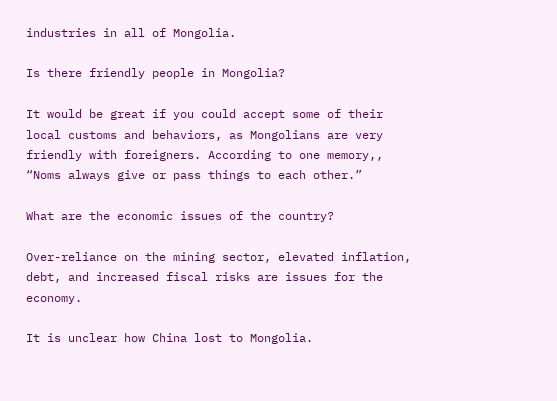industries in all of Mongolia.

Is there friendly people in Mongolia?

It would be great if you could accept some of their local customs and behaviors, as Mongolians are very friendly with foreigners. According to one memory,, “Noms always give or pass things to each other.”

What are the economic issues of the country?

Over-reliance on the mining sector, elevated inflation, debt, and increased fiscal risks are issues for the economy.

It is unclear how China lost to Mongolia.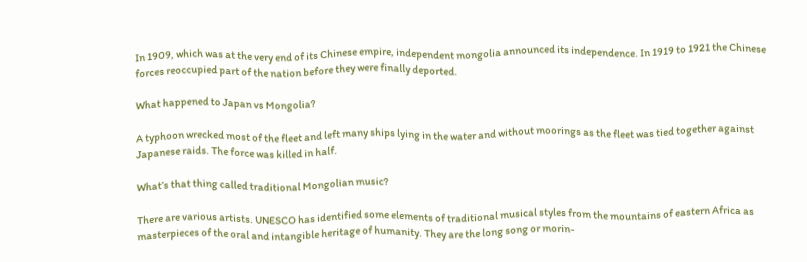In 1909, which was at the very end of its Chinese empire, independent mongolia announced its independence. In 1919 to 1921 the Chinese forces reoccupied part of the nation before they were finally deported.

What happened to Japan vs Mongolia?

A typhoon wrecked most of the fleet and left many ships lying in the water and without moorings as the fleet was tied together against Japanese raids. The force was killed in half.

What’s that thing called traditional Mongolian music?

There are various artists. UNESCO has identified some elements of traditional musical styles from the mountains of eastern Africa as masterpieces of the oral and intangible heritage of humanity. They are the long song or morin-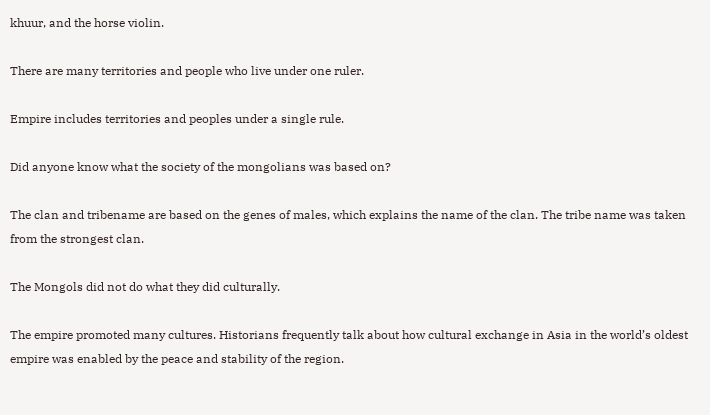khuur, and the horse violin.

There are many territories and people who live under one ruler.

Empire includes territories and peoples under a single rule.

Did anyone know what the society of the mongolians was based on?

The clan and tribename are based on the genes of males, which explains the name of the clan. The tribe name was taken from the strongest clan.

The Mongols did not do what they did culturally.

The empire promoted many cultures. Historians frequently talk about how cultural exchange in Asia in the world’s oldest empire was enabled by the peace and stability of the region.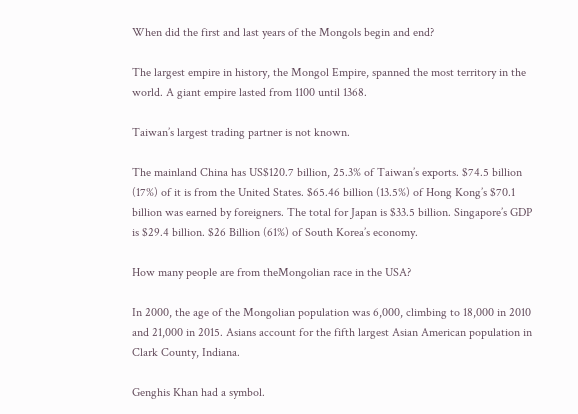When did the first and last years of the Mongols begin and end?

The largest empire in history, the Mongol Empire, spanned the most territory in the world. A giant empire lasted from 1100 until 1368.

Taiwan’s largest trading partner is not known.

The mainland China has US$120.7 billion, 25.3% of Taiwan’s exports. $74.5 billion (17%) of it is from the United States. $65.46 billion (13.5%) of Hong Kong’s $70.1 billion was earned by foreigners. The total for Japan is $33.5 billion. Singapore’s GDP is $29.4 billion. $26 Billion (61%) of South Korea’s economy.

How many people are from theMongolian race in the USA?

In 2000, the age of the Mongolian population was 6,000, climbing to 18,000 in 2010 and 21,000 in 2015. Asians account for the fifth largest Asian American population in Clark County, Indiana.

Genghis Khan had a symbol.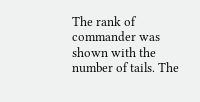The rank of commander was shown with the number of tails. The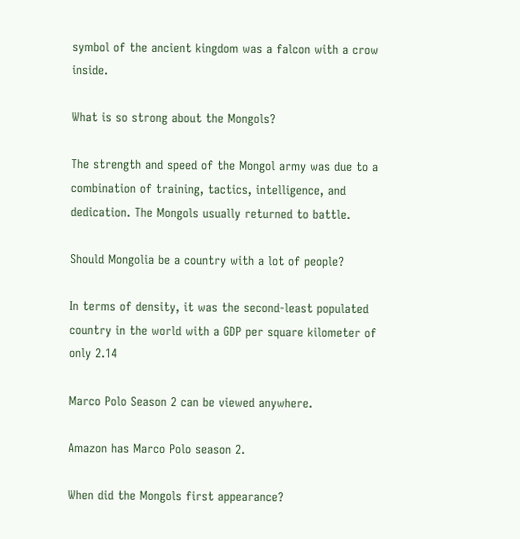symbol of the ancient kingdom was a falcon with a crow inside.

What is so strong about the Mongols?

The strength and speed of the Mongol army was due to a combination of training, tactics, intelligence, and dedication. The Mongols usually returned to battle.

Should Mongolia be a country with a lot of people?

In terms of density, it was the second-least populated country in the world with a GDP per square kilometer of only 2.14

Marco Polo Season 2 can be viewed anywhere.

Amazon has Marco Polo season 2.

When did the Mongols first appearance?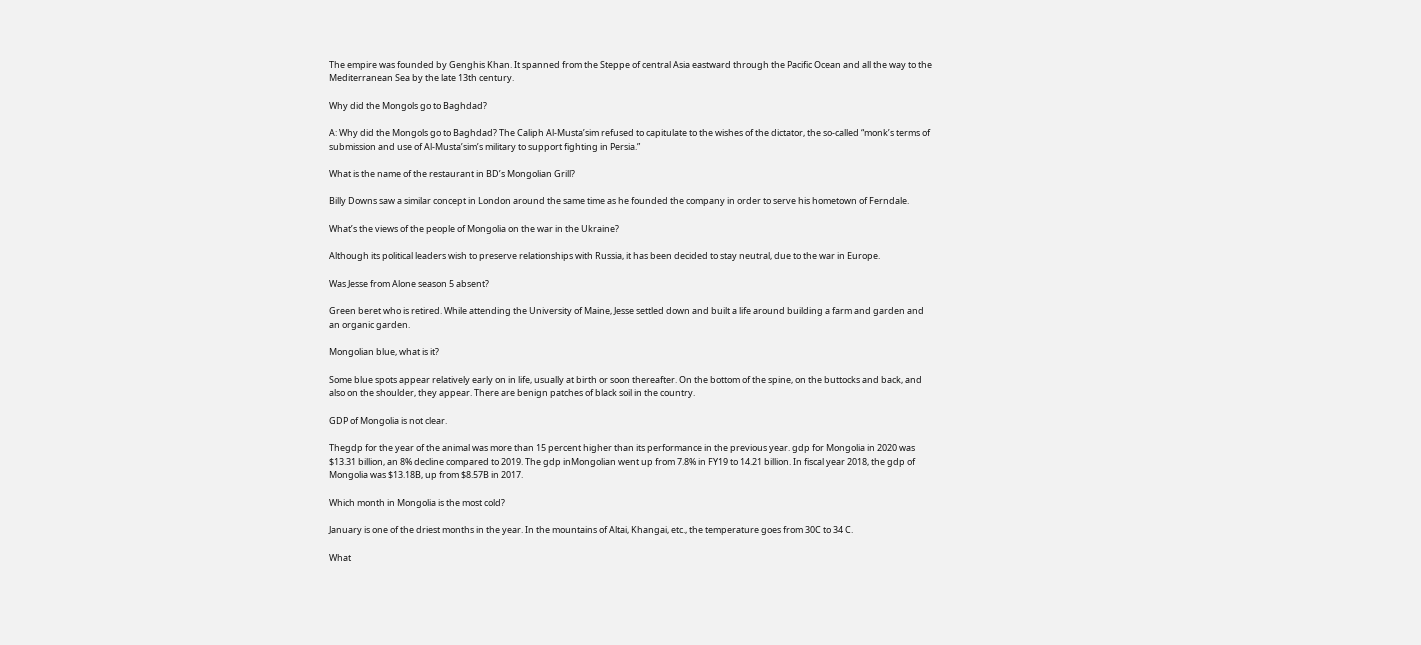The empire was founded by Genghis Khan. It spanned from the Steppe of central Asia eastward through the Pacific Ocean and all the way to the Mediterranean Sea by the late 13th century.

Why did the Mongols go to Baghdad?

A: Why did the Mongols go to Baghdad? The Caliph Al-Musta’sim refused to capitulate to the wishes of the dictator, the so-called “monk’s terms of submission and use of Al-Musta’sim’s military to support fighting in Persia.”

What is the name of the restaurant in BD’s Mongolian Grill?

Billy Downs saw a similar concept in London around the same time as he founded the company in order to serve his hometown of Ferndale.

What’s the views of the people of Mongolia on the war in the Ukraine?

Although its political leaders wish to preserve relationships with Russia, it has been decided to stay neutral, due to the war in Europe.

Was Jesse from Alone season 5 absent?

Green beret who is retired. While attending the University of Maine, Jesse settled down and built a life around building a farm and garden and an organic garden.

Mongolian blue, what is it?

Some blue spots appear relatively early on in life, usually at birth or soon thereafter. On the bottom of the spine, on the buttocks and back, and also on the shoulder, they appear. There are benign patches of black soil in the country.

GDP of Mongolia is not clear.

Thegdp for the year of the animal was more than 15 percent higher than its performance in the previous year. gdp for Mongolia in 2020 was $13.31 billion, an 8% decline compared to 2019. The gdp inMongolian went up from 7.8% in FY19 to 14.21 billion. In fiscal year 2018, the gdp of Mongolia was $13.18B, up from $8.57B in 2017.

Which month in Mongolia is the most cold?

January is one of the driest months in the year. In the mountains of Altai, Khangai, etc., the temperature goes from 30C to 34 C.

What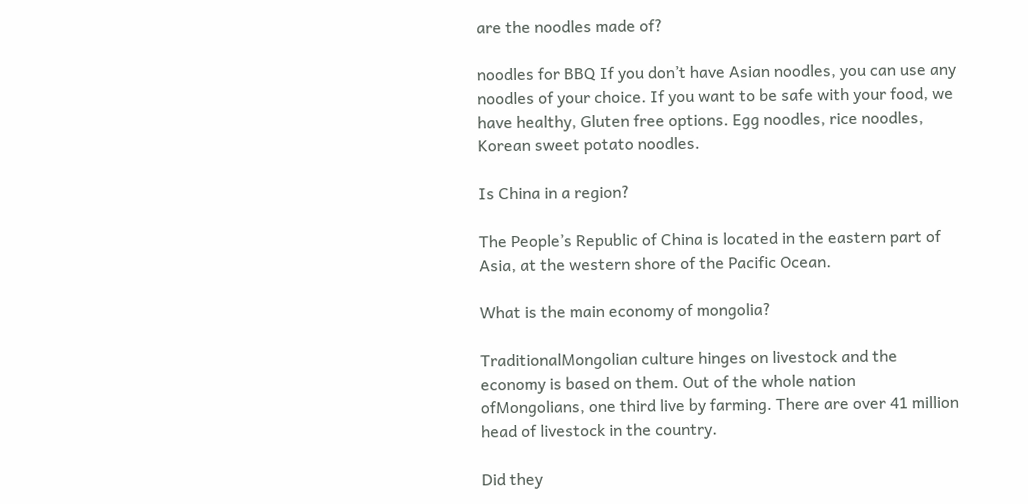are the noodles made of?

noodles for BBQ If you don’t have Asian noodles, you can use any noodles of your choice. If you want to be safe with your food, we have healthy, Gluten free options. Egg noodles, rice noodles, Korean sweet potato noodles.

Is China in a region?

The People’s Republic of China is located in the eastern part of Asia, at the western shore of the Pacific Ocean.

What is the main economy of mongolia?

TraditionalMongolian culture hinges on livestock and the economy is based on them. Out of the whole nation ofMongolians, one third live by farming. There are over 41 million head of livestock in the country.

Did they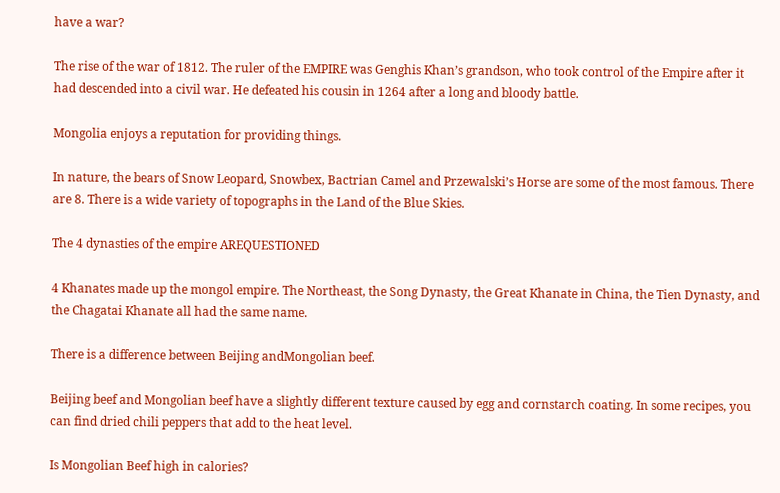have a war?

The rise of the war of 1812. The ruler of the EMPIRE was Genghis Khan’s grandson, who took control of the Empire after it had descended into a civil war. He defeated his cousin in 1264 after a long and bloody battle.

Mongolia enjoys a reputation for providing things.

In nature, the bears of Snow Leopard, Snowbex, Bactrian Camel and Przewalski’s Horse are some of the most famous. There are 8. There is a wide variety of topographs in the Land of the Blue Skies.

The 4 dynasties of the empire AREQUESTIONED

4 Khanates made up the mongol empire. The Northeast, the Song Dynasty, the Great Khanate in China, the Tien Dynasty, and the Chagatai Khanate all had the same name.

There is a difference between Beijing andMongolian beef.

Beijing beef and Mongolian beef have a slightly different texture caused by egg and cornstarch coating. In some recipes, you can find dried chili peppers that add to the heat level.

Is Mongolian Beef high in calories?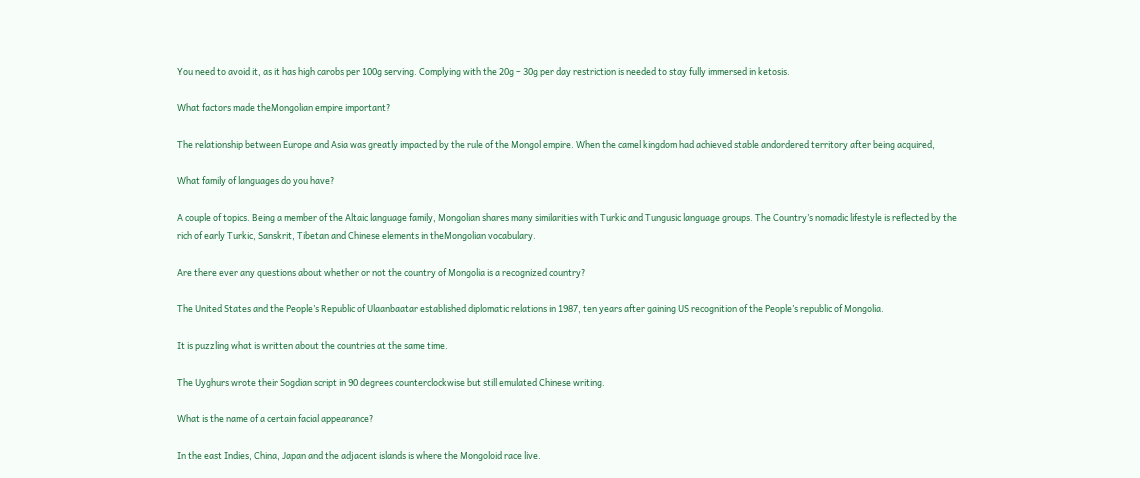You need to avoid it, as it has high carobs per 100g serving. Complying with the 20g – 30g per day restriction is needed to stay fully immersed in ketosis.

What factors made theMongolian empire important?

The relationship between Europe and Asia was greatly impacted by the rule of the Mongol empire. When the camel kingdom had achieved stable andordered territory after being acquired,

What family of languages do you have?

A couple of topics. Being a member of the Altaic language family, Mongolian shares many similarities with Turkic and Tungusic language groups. The Country’s nomadic lifestyle is reflected by the rich of early Turkic, Sanskrit, Tibetan and Chinese elements in theMongolian vocabulary.

Are there ever any questions about whether or not the country of Mongolia is a recognized country?

The United States and the People’s Republic of Ulaanbaatar established diplomatic relations in 1987, ten years after gaining US recognition of the People’s republic of Mongolia.

It is puzzling what is written about the countries at the same time.

The Uyghurs wrote their Sogdian script in 90 degrees counterclockwise but still emulated Chinese writing.

What is the name of a certain facial appearance?

In the east Indies, China, Japan and the adjacent islands is where the Mongoloid race live.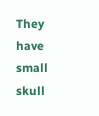They have small skull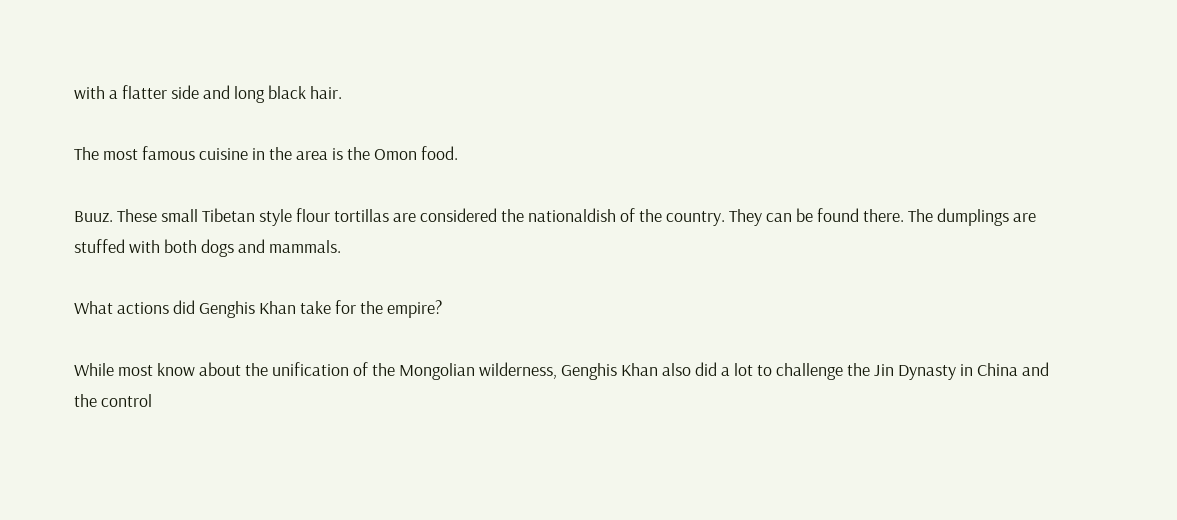with a flatter side and long black hair.

The most famous cuisine in the area is the Omon food.

Buuz. These small Tibetan style flour tortillas are considered the nationaldish of the country. They can be found there. The dumplings are stuffed with both dogs and mammals.

What actions did Genghis Khan take for the empire?

While most know about the unification of the Mongolian wilderness, Genghis Khan also did a lot to challenge the Jin Dynasty in China and the control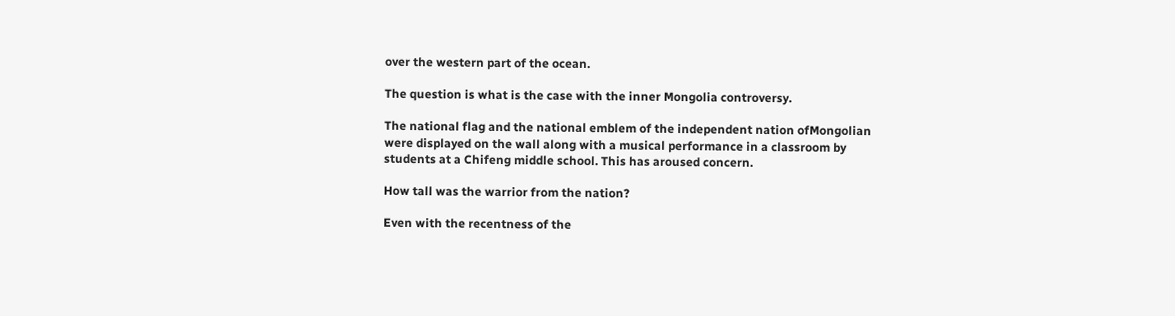over the western part of the ocean.

The question is what is the case with the inner Mongolia controversy.

The national flag and the national emblem of the independent nation ofMongolian were displayed on the wall along with a musical performance in a classroom by students at a Chifeng middle school. This has aroused concern.

How tall was the warrior from the nation?

Even with the recentness of the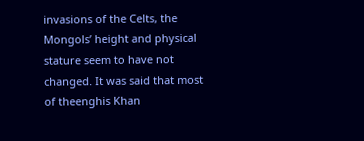invasions of the Celts, the Mongols’ height and physical stature seem to have not changed. It was said that most of theenghis Khan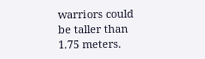warriors could be taller than 1.75 meters.